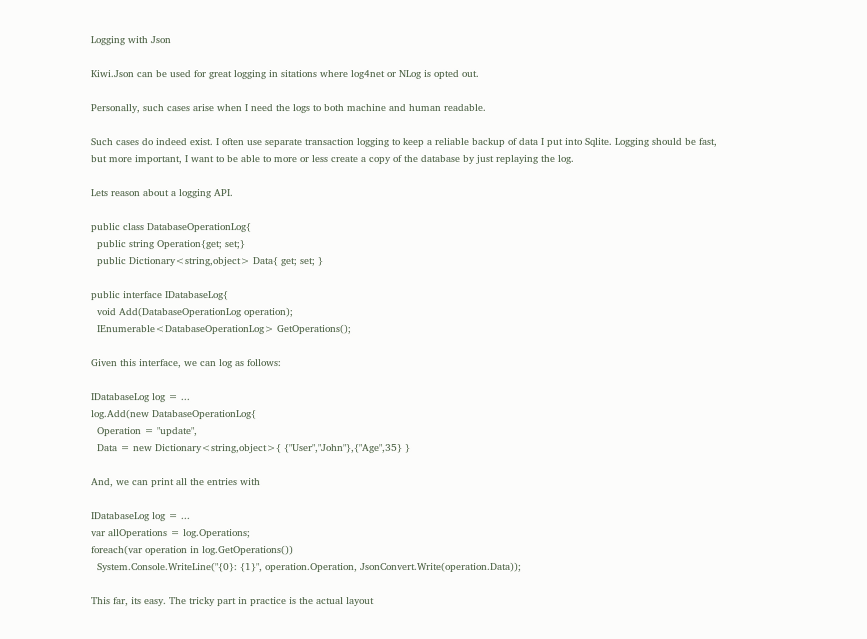Logging with Json

Kiwi.Json can be used for great logging in sitations where log4net or NLog is opted out.

Personally, such cases arise when I need the logs to both machine and human readable.

Such cases do indeed exist. I often use separate transaction logging to keep a reliable backup of data I put into Sqlite. Logging should be fast, but more important, I want to be able to more or less create a copy of the database by just replaying the log.

Lets reason about a logging API.

public class DatabaseOperationLog{
  public string Operation{get; set;}
  public Dictionary<string,object> Data{ get; set; }

public interface IDatabaseLog{
  void Add(DatabaseOperationLog operation);
  IEnumerable<DatabaseOperationLog> GetOperations();

Given this interface, we can log as follows:

IDatabaseLog log = ...
log.Add(new DatabaseOperationLog{
  Operation = "update",
  Data = new Dictionary<string,object>{ {"User","John"},{"Age",35} }

And, we can print all the entries with

IDatabaseLog log = ...
var allOperations = log.Operations;
foreach(var operation in log.GetOperations())
  System.Console.WriteLine("{0}: {1}", operation.Operation, JsonConvert.Write(operation.Data));

This far, its easy. The tricky part in practice is the actual layout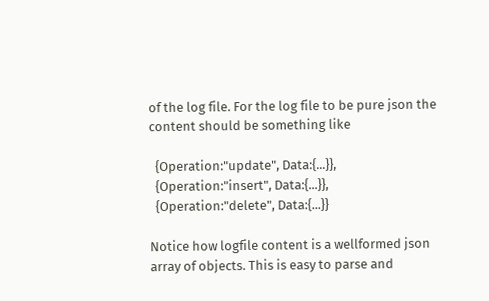of the log file. For the log file to be pure json the content should be something like

  {Operation:"update", Data:{...}},
  {Operation:"insert", Data:{...}},
  {Operation:"delete", Data:{...}}

Notice how logfile content is a wellformed json array of objects. This is easy to parse and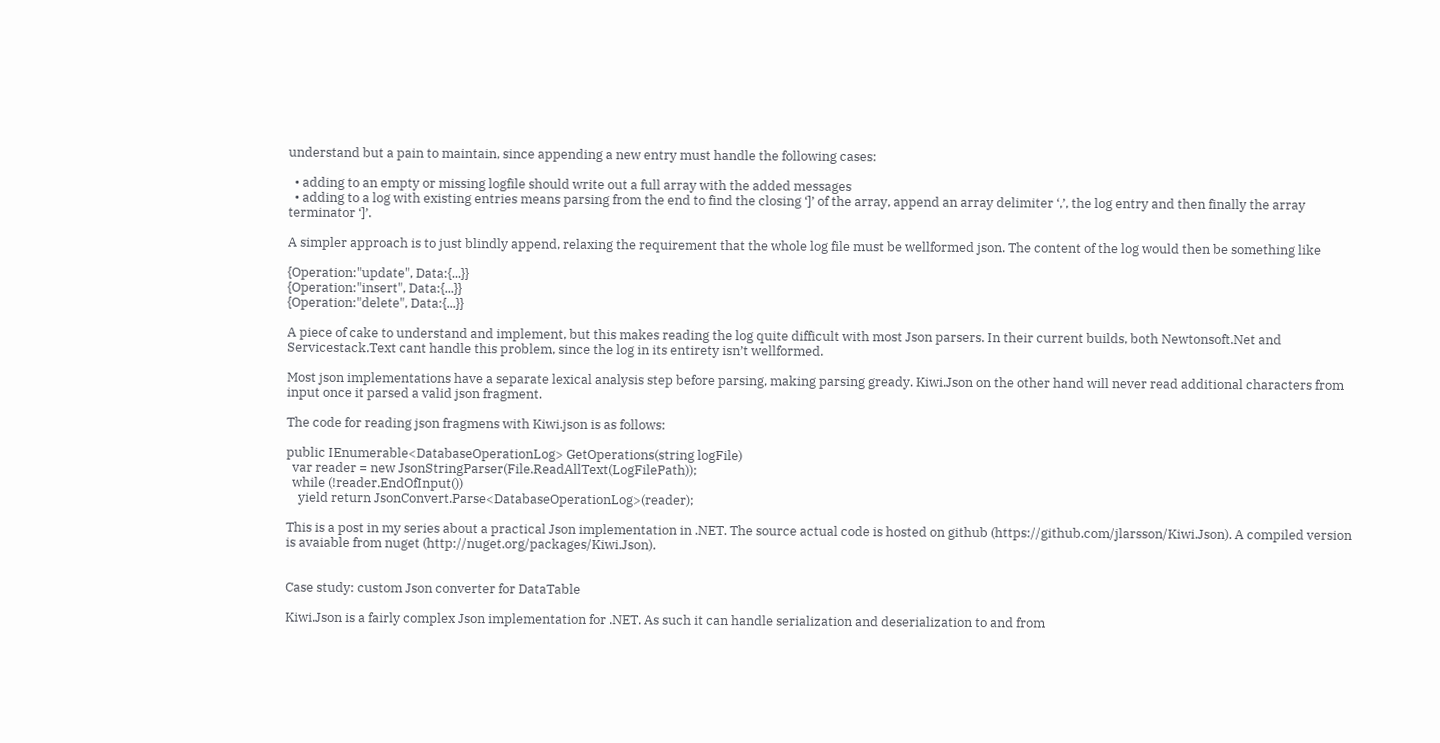understand but a pain to maintain, since appending a new entry must handle the following cases:

  • adding to an empty or missing logfile should write out a full array with the added messages
  • adding to a log with existing entries means parsing from the end to find the closing ‘]’ of the array, append an array delimiter ‘,’, the log entry and then finally the array terminator ‘]’.

A simpler approach is to just blindly append, relaxing the requirement that the whole log file must be wellformed json. The content of the log would then be something like

{Operation:"update", Data:{...}}
{Operation:"insert", Data:{...}}
{Operation:"delete", Data:{...}}

A piece of cake to understand and implement, but this makes reading the log quite difficult with most Json parsers. In their current builds, both Newtonsoft.Net and Servicestack.Text cant handle this problem, since the log in its entirety isn’t wellformed.

Most json implementations have a separate lexical analysis step before parsing, making parsing gready. Kiwi.Json on the other hand will never read additional characters from input once it parsed a valid json fragment.

The code for reading json fragmens with Kiwi.json is as follows:

public IEnumerable<DatabaseOperationLog> GetOperations(string logFile)
  var reader = new JsonStringParser(File.ReadAllText(LogFilePath));
  while (!reader.EndOfInput())
    yield return JsonConvert.Parse<DatabaseOperationLog>(reader);

This is a post in my series about a practical Json implementation in .NET. The source actual code is hosted on github (https://github.com/jlarsson/Kiwi.Json). A compiled version is avaiable from nuget (http://nuget.org/packages/Kiwi.Json).


Case study: custom Json converter for DataTable

Kiwi.Json is a fairly complex Json implementation for .NET. As such it can handle serialization and deserialization to and from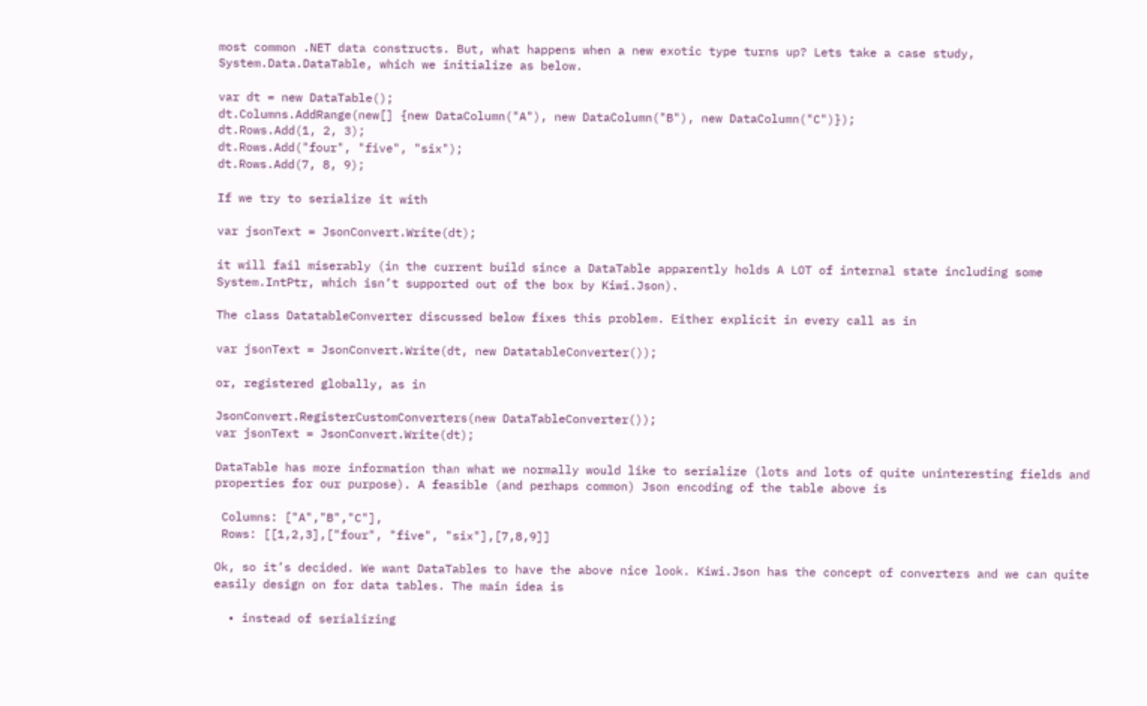most common .NET data constructs. But, what happens when a new exotic type turns up? Lets take a case study, System.Data.DataTable, which we initialize as below.

var dt = new DataTable();
dt.Columns.AddRange(new[] {new DataColumn("A"), new DataColumn("B"), new DataColumn("C")});
dt.Rows.Add(1, 2, 3);
dt.Rows.Add("four", "five", "six");
dt.Rows.Add(7, 8, 9);

If we try to serialize it with

var jsonText = JsonConvert.Write(dt);

it will fail miserably (in the current build since a DataTable apparently holds A LOT of internal state including some System.IntPtr, which isn’t supported out of the box by Kiwi.Json).

The class DatatableConverter discussed below fixes this problem. Either explicit in every call as in

var jsonText = JsonConvert.Write(dt, new DatatableConverter());

or, registered globally, as in

JsonConvert.RegisterCustomConverters(new DataTableConverter());
var jsonText = JsonConvert.Write(dt);

DataTable has more information than what we normally would like to serialize (lots and lots of quite uninteresting fields and properties for our purpose). A feasible (and perhaps common) Json encoding of the table above is

 Columns: ["A","B","C"],
 Rows: [[1,2,3],["four", "five", "six"],[7,8,9]]

Ok, so it’s decided. We want DataTables to have the above nice look. Kiwi.Json has the concept of converters and we can quite easily design on for data tables. The main idea is

  • instead of serializing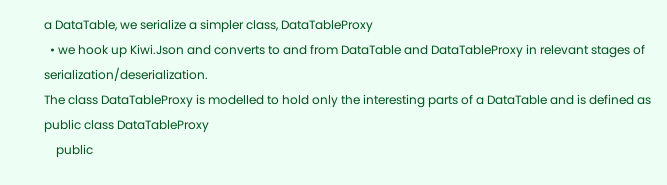a DataTable, we serialize a simpler class, DataTableProxy
  • we hook up Kiwi.Json and converts to and from DataTable and DataTableProxy in relevant stages of serialization/deserialization.
The class DataTableProxy is modelled to hold only the interesting parts of a DataTable and is defined as
public class DataTableProxy
    public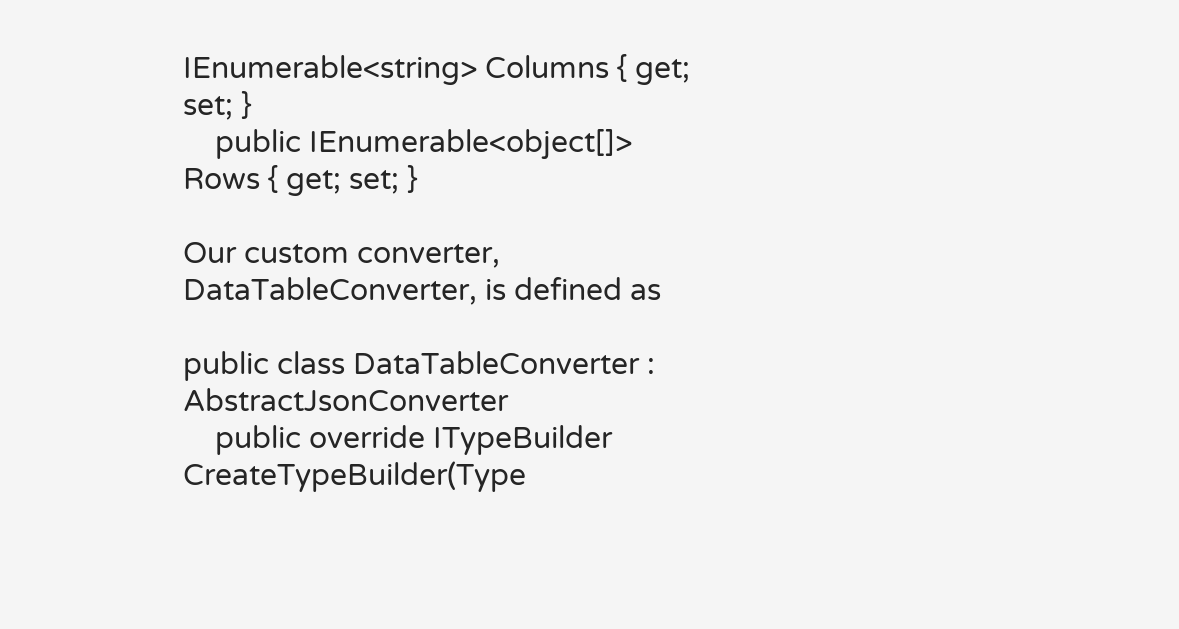IEnumerable<string> Columns { get; set; }
    public IEnumerable<object[]> Rows { get; set; }

Our custom converter, DataTableConverter, is defined as

public class DataTableConverter : AbstractJsonConverter
    public override ITypeBuilder CreateTypeBuilder(Type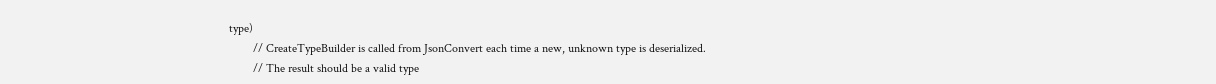type)
        // CreateTypeBuilder is called from JsonConvert each time a new, unknown type is deserialized.
        // The result should be a valid type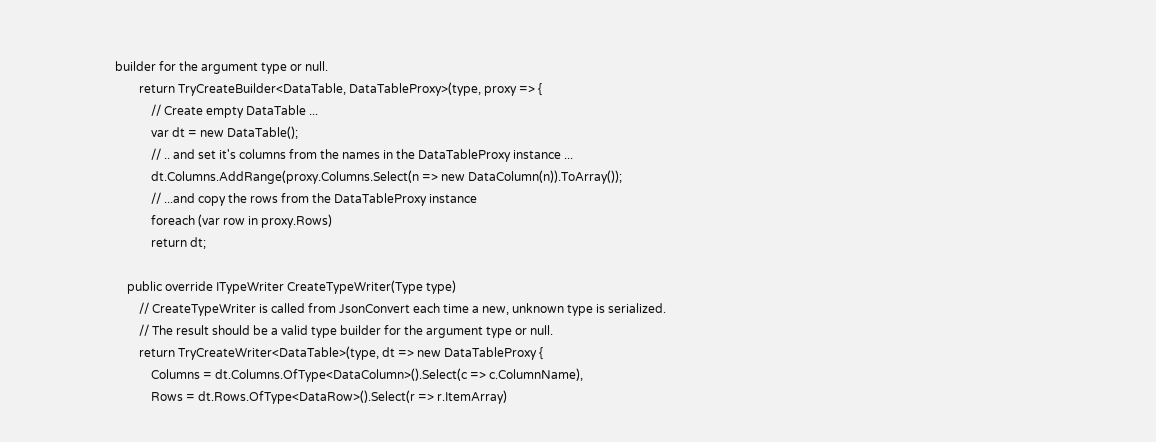builder for the argument type or null.
        return TryCreateBuilder<DataTable, DataTableProxy>(type, proxy => {
            // Create empty DataTable ...
            var dt = new DataTable();
            // .. and set it's columns from the names in the DataTableProxy instance ...
            dt.Columns.AddRange(proxy.Columns.Select(n => new DataColumn(n)).ToArray());
            // ...and copy the rows from the DataTableProxy instance
            foreach (var row in proxy.Rows)
            return dt;

    public override ITypeWriter CreateTypeWriter(Type type)
        // CreateTypeWriter is called from JsonConvert each time a new, unknown type is serialized.
        // The result should be a valid type builder for the argument type or null.
        return TryCreateWriter<DataTable>(type, dt => new DataTableProxy {
            Columns = dt.Columns.OfType<DataColumn>().Select(c => c.ColumnName),
            Rows = dt.Rows.OfType<DataRow>().Select(r => r.ItemArray)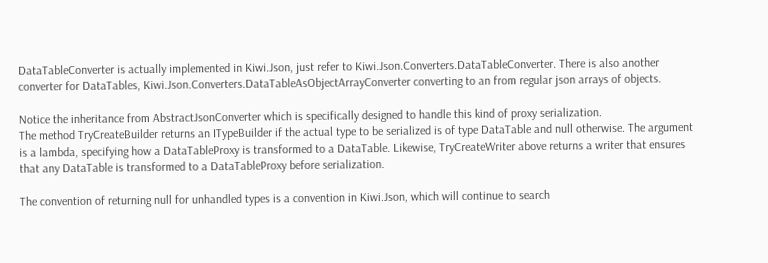DataTableConverter is actually implemented in Kiwi.Json, just refer to Kiwi.Json.Converters.DataTableConverter. There is also another converter for DataTables, Kiwi.Json.Converters.DataTableAsObjectArrayConverter converting to an from regular json arrays of objects.

Notice the inheritance from AbstractJsonConverter which is specifically designed to handle this kind of proxy serialization.
The method TryCreateBuilder returns an ITypeBuilder if the actual type to be serialized is of type DataTable and null otherwise. The argument is a lambda, specifying how a DataTableProxy is transformed to a DataTable. Likewise, TryCreateWriter above returns a writer that ensures that any DataTable is transformed to a DataTableProxy before serialization.

The convention of returning null for unhandled types is a convention in Kiwi.Json, which will continue to search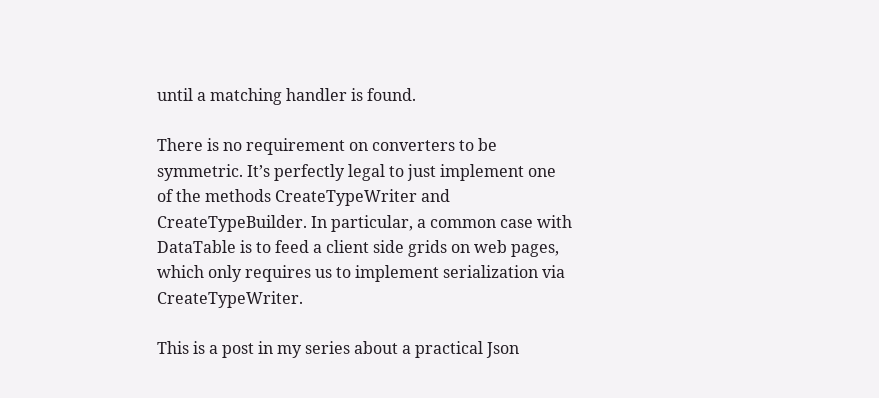until a matching handler is found.

There is no requirement on converters to be symmetric. It’s perfectly legal to just implement one of the methods CreateTypeWriter and CreateTypeBuilder. In particular, a common case with DataTable is to feed a client side grids on web pages, which only requires us to implement serialization via CreateTypeWriter.

This is a post in my series about a practical Json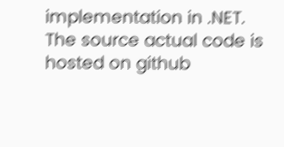implementation in .NET.
The source actual code is hosted on github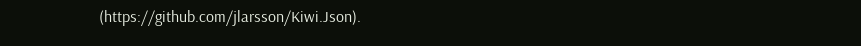(https://github.com/jlarsson/Kiwi.Json).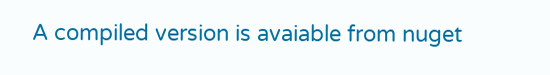A compiled version is avaiable from nuget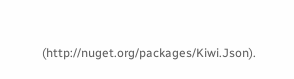(http://nuget.org/packages/Kiwi.Json).